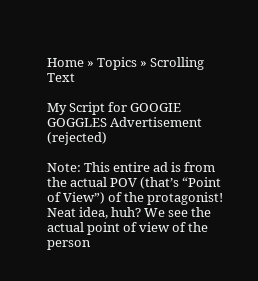Home » Topics » Scrolling Text

My Script for GOOGIE GOGGLES Advertisement (rejected)

Note: This entire ad is from the actual POV (that’s “Point of View”) of the protagonist! Neat idea, huh? We see the actual point of view of the person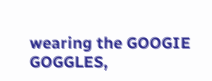wearing the GOOGIE GOGGLES,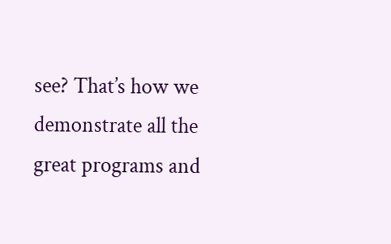see? That’s how we demonstrate all the great programs and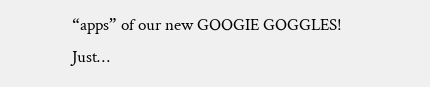“apps” of our new GOOGIE GOGGLES! Just…